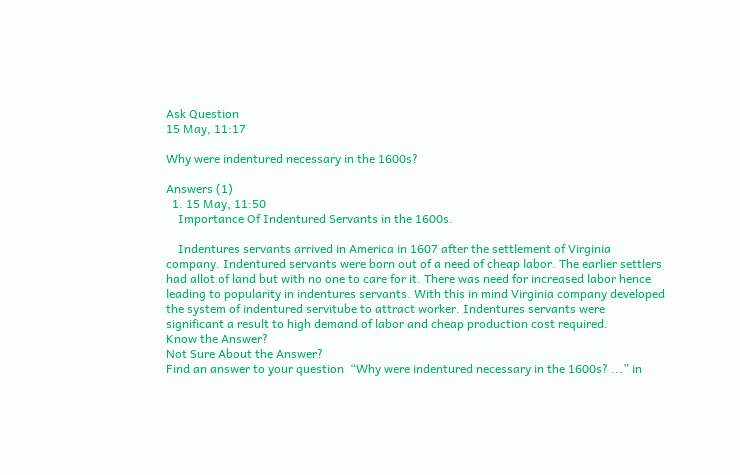Ask Question
15 May, 11:17

Why were indentured necessary in the 1600s?

Answers (1)
  1. 15 May, 11:50
    Importance Of Indentured Servants in the 1600s.

    Indentures servants arrived in America in 1607 after the settlement of Virginia company. Indentured servants were born out of a need of cheap labor. The earlier settlers had allot of land but with no one to care for it. There was need for increased labor hence leading to popularity in indentures servants. With this in mind Virginia company developed the system of indentured servitube to attract worker. Indentures servants were significant a result to high demand of labor and cheap production cost required.
Know the Answer?
Not Sure About the Answer?
Find an answer to your question  “Why were indentured necessary in the 1600s? ...” in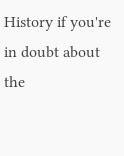History if you're in doubt about the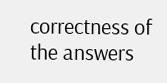correctness of the answers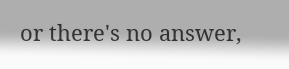or there's no answer,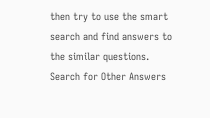then try to use the smart search and find answers to the similar questions.
Search for Other Answers